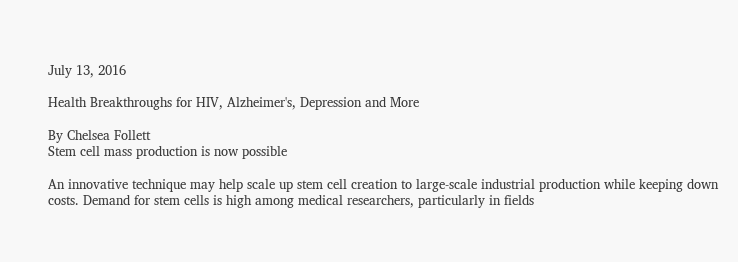July 13, 2016

Health Breakthroughs for HIV, Alzheimer's, Depression and More

By Chelsea Follett
Stem cell mass production is now possible

An innovative technique may help scale up stem cell creation to large-scale industrial production while keeping down costs. Demand for stem cells is high among medical researchers, particularly in fields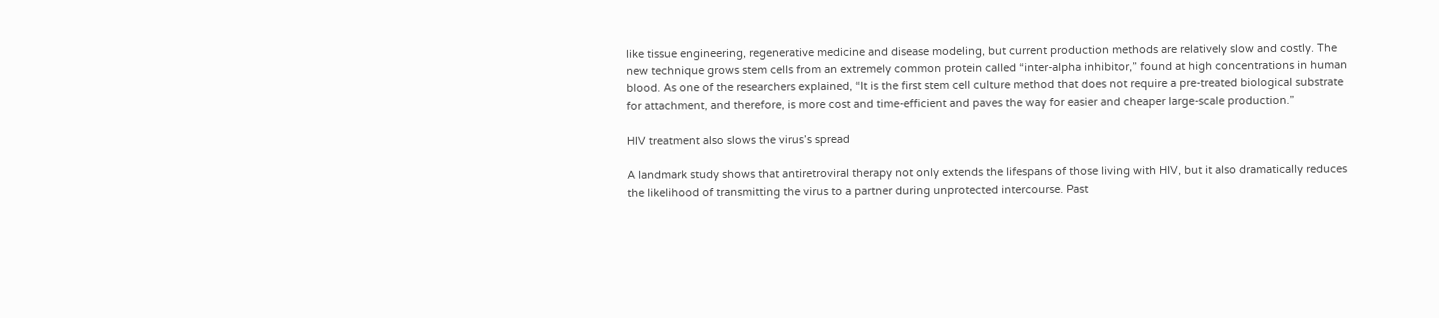like tissue engineering, regenerative medicine and disease modeling, but current production methods are relatively slow and costly. The new technique grows stem cells from an extremely common protein called “inter-alpha inhibitor,” found at high concentrations in human blood. As one of the researchers explained, “It is the first stem cell culture method that does not require a pre-treated biological substrate for attachment, and therefore, is more cost and time-efficient and paves the way for easier and cheaper large-scale production.”

HIV treatment also slows the virus’s spread

A landmark study shows that antiretroviral therapy not only extends the lifespans of those living with HIV, but it also dramatically reduces the likelihood of transmitting the virus to a partner during unprotected intercourse. Past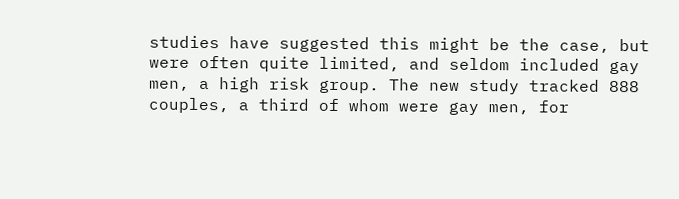studies have suggested this might be the case, but were often quite limited, and seldom included gay men, a high risk group. The new study tracked 888 couples, a third of whom were gay men, for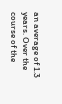an average of 1.3 years. Over the course of the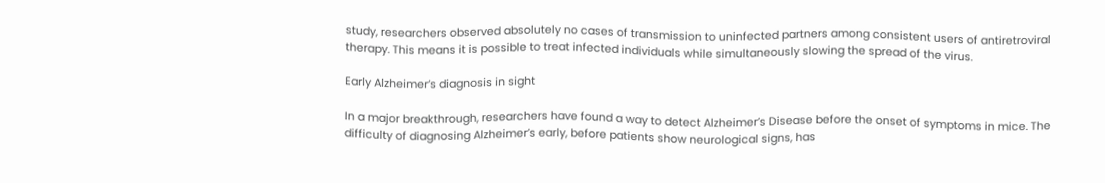study, researchers observed absolutely no cases of transmission to uninfected partners among consistent users of antiretroviral therapy. This means it is possible to treat infected individuals while simultaneously slowing the spread of the virus.

Early Alzheimer’s diagnosis in sight

In a major breakthrough, researchers have found a way to detect Alzheimer’s Disease before the onset of symptoms in mice. The difficulty of diagnosing Alzheimer’s early, before patients show neurological signs, has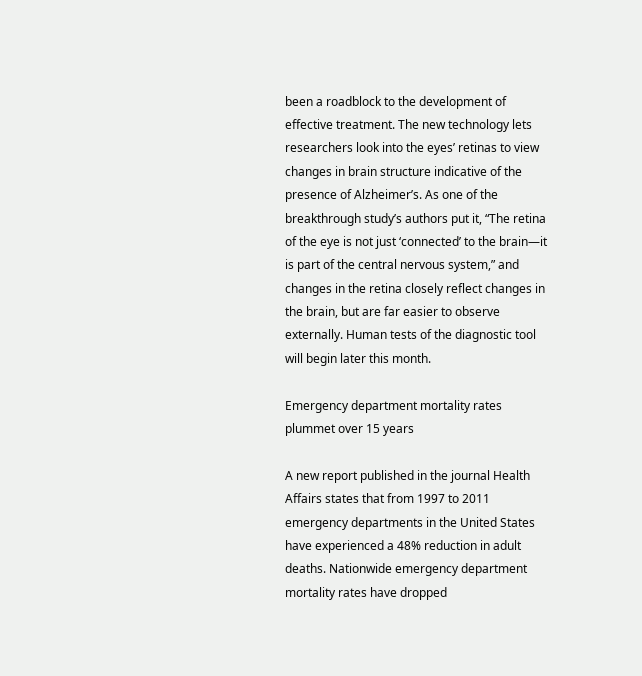been a roadblock to the development of effective treatment. The new technology lets researchers look into the eyes’ retinas to view changes in brain structure indicative of the presence of Alzheimer’s. As one of the breakthrough study’s authors put it, “The retina of the eye is not just ‘connected’ to the brain—it is part of the central nervous system,” and changes in the retina closely reflect changes in the brain, but are far easier to observe externally. Human tests of the diagnostic tool will begin later this month.

Emergency department mortality rates plummet over 15 years

A new report published in the journal Health Affairs states that from 1997 to 2011
emergency departments in the United States have experienced a 48% reduction in adult deaths. Nationwide emergency department mortality rates have dropped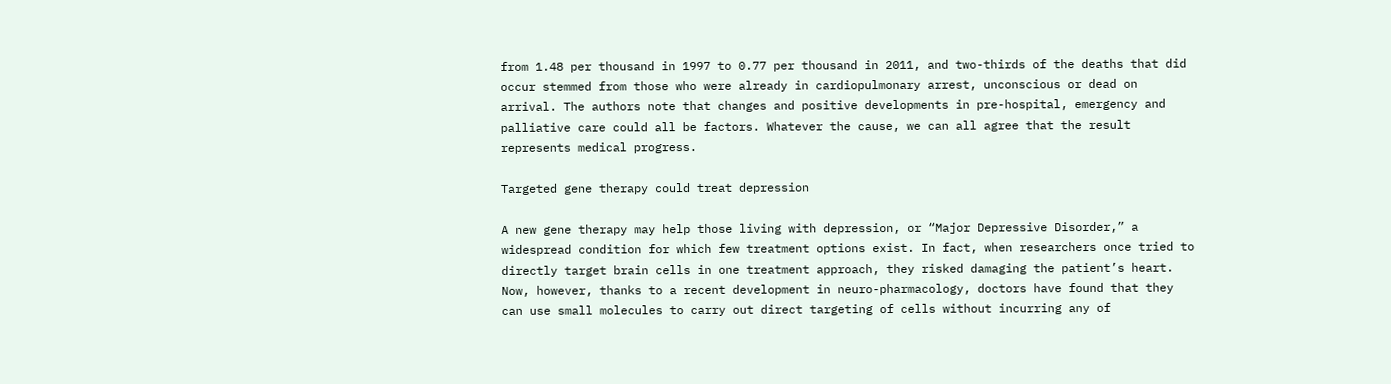from 1.48 per thousand in 1997 to 0.77 per thousand in 2011, and two-thirds of the deaths that did occur stemmed from those who were already in cardiopulmonary arrest, unconscious or dead on arrival. The authors note that changes and positive developments in pre-hospital, emergency and palliative care could all be factors. Whatever the cause, we can all agree that the result represents medical progress.

Targeted gene therapy could treat depression

A new gene therapy may help those living with depression, or “Major Depressive Disorder,” a widespread condition for which few treatment options exist. In fact, when researchers once tried to directly target brain cells in one treatment approach, they risked damaging the patient’s heart. Now, however, thanks to a recent development in neuro-pharmacology, doctors have found that they can use small molecules to carry out direct targeting of cells without incurring any of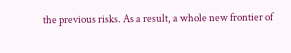the previous risks. As a result, a whole new frontier of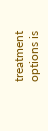treatment options is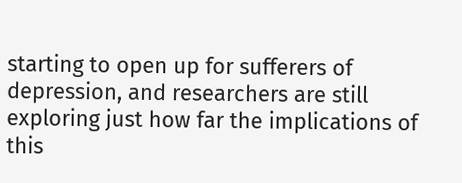starting to open up for sufferers of depression, and researchers are still exploring just how far the implications of this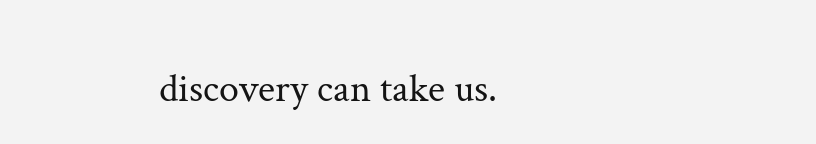discovery can take us.